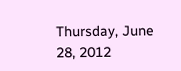Thursday, June 28, 2012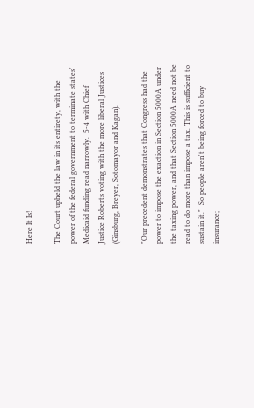Here It Is!

The Court upheld the law in its entirety, with the power of the federal government to terminate states' Medicaid funding read narrowly.  5-4 with Chief Justice Roberts voting with the more liberal Justices (Ginsburg, Breyer, Sotomayor and Kagan).

"Our precedent demonstrates that Congress had the power to impose the exaction in Section 5000A under the taxing power, and that Section 5000A need not be read to do more than impose a tax. This is sufficient to sustain it."  So people aren't being forced to buy insurance;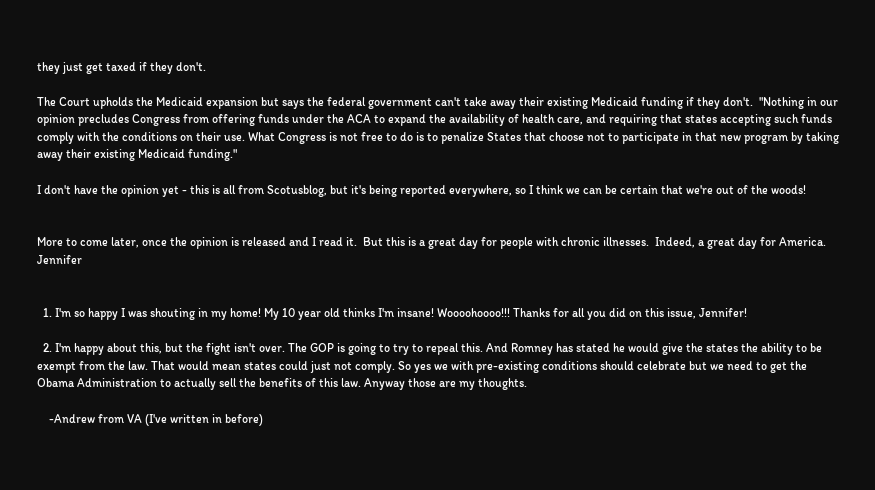they just get taxed if they don't.

The Court upholds the Medicaid expansion but says the federal government can't take away their existing Medicaid funding if they don't.  "Nothing in our opinion precludes Congress from offering funds under the ACA to expand the availability of health care, and requiring that states accepting such funds comply with the conditions on their use. What Congress is not free to do is to penalize States that choose not to participate in that new program by taking away their existing Medicaid funding."

I don't have the opinion yet - this is all from Scotusblog, but it's being reported everywhere, so I think we can be certain that we're out of the woods!


More to come later, once the opinion is released and I read it.  But this is a great day for people with chronic illnesses.  Indeed, a great day for America.  Jennifer


  1. I'm so happy I was shouting in my home! My 10 year old thinks I'm insane! Woooohoooo!!! Thanks for all you did on this issue, Jennifer!

  2. I'm happy about this, but the fight isn't over. The GOP is going to try to repeal this. And Romney has stated he would give the states the ability to be exempt from the law. That would mean states could just not comply. So yes we with pre-existing conditions should celebrate but we need to get the Obama Administration to actually sell the benefits of this law. Anyway those are my thoughts.

    -Andrew from VA (I've written in before)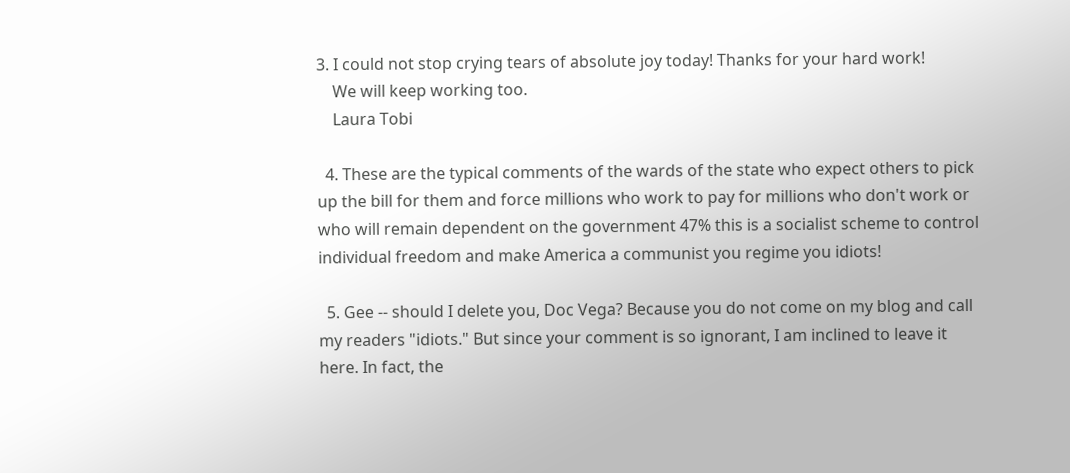3. I could not stop crying tears of absolute joy today! Thanks for your hard work!
    We will keep working too.
    Laura Tobi

  4. These are the typical comments of the wards of the state who expect others to pick up the bill for them and force millions who work to pay for millions who don't work or who will remain dependent on the government 47% this is a socialist scheme to control individual freedom and make America a communist you regime you idiots!

  5. Gee -- should I delete you, Doc Vega? Because you do not come on my blog and call my readers "idiots." But since your comment is so ignorant, I am inclined to leave it here. In fact, the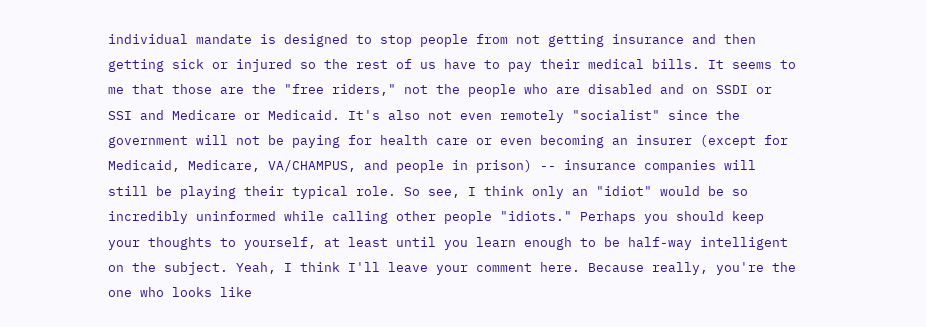individual mandate is designed to stop people from not getting insurance and then getting sick or injured so the rest of us have to pay their medical bills. It seems to me that those are the "free riders," not the people who are disabled and on SSDI or SSI and Medicare or Medicaid. It's also not even remotely "socialist" since the government will not be paying for health care or even becoming an insurer (except for Medicaid, Medicare, VA/CHAMPUS, and people in prison) -- insurance companies will still be playing their typical role. So see, I think only an "idiot" would be so incredibly uninformed while calling other people "idiots." Perhaps you should keep your thoughts to yourself, at least until you learn enough to be half-way intelligent on the subject. Yeah, I think I'll leave your comment here. Because really, you're the one who looks like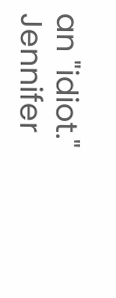an "idiot." Jennifer